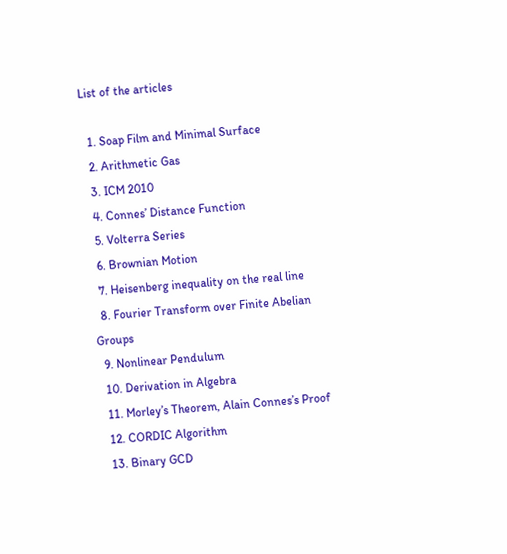List of the articles

  1. Soap Film and Minimal Surface
  2. Arithmetic Gas
  3. ICM 2010
  4. Connes’ Distance Function
  5. Volterra Series
  6. Brownian Motion
  7. Heisenberg inequality on the real line
  8. Fourier Transform over Finite Abelian Groups
  9. Nonlinear Pendulum
  10. Derivation in Algebra
  11. Morley’s Theorem, Alain Connes’s Proof
  12. CORDIC Algorithm
  13. Binary GCD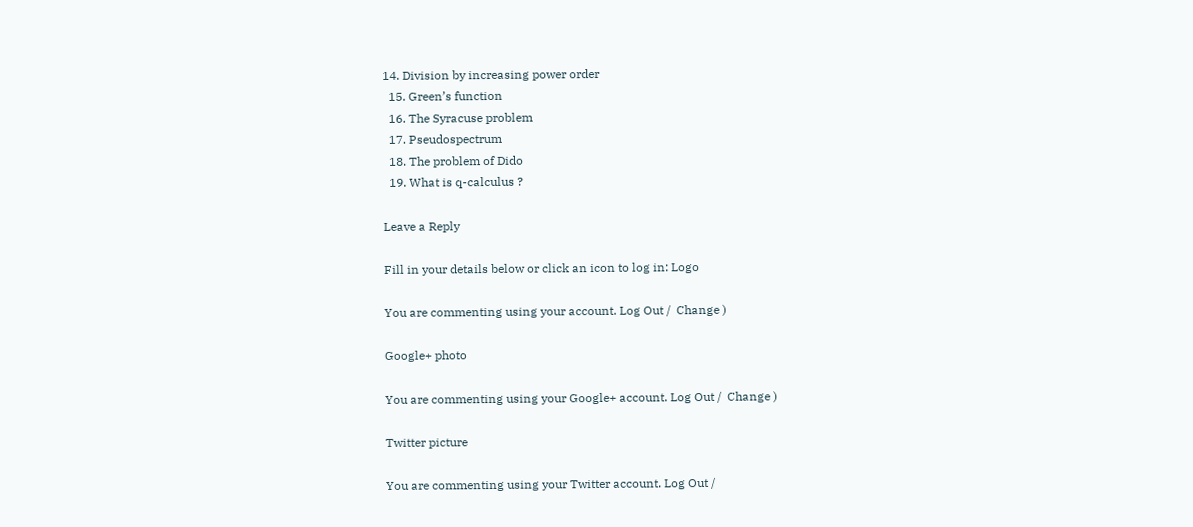14. Division by increasing power order
  15. Green’s function
  16. The Syracuse problem
  17. Pseudospectrum
  18. The problem of Dido
  19. What is q-calculus ?

Leave a Reply

Fill in your details below or click an icon to log in: Logo

You are commenting using your account. Log Out /  Change )

Google+ photo

You are commenting using your Google+ account. Log Out /  Change )

Twitter picture

You are commenting using your Twitter account. Log Out /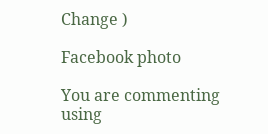Change )

Facebook photo

You are commenting using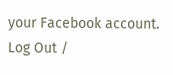your Facebook account. Log Out /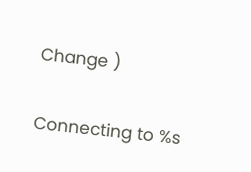Change )


Connecting to %s